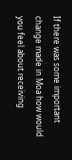If there was some important change made in Moa how would you feel about receiving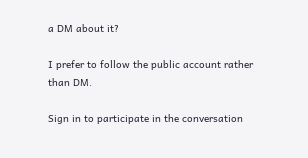a DM about it?

I prefer to follow the public account rather than DM.

Sign in to participate in the conversation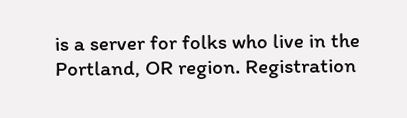is a server for folks who live in the Portland, OR region. Registration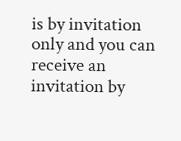is by invitation only and you can receive an invitation by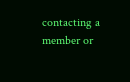contacting a member or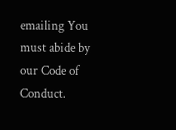emailing You must abide by our Code of Conduct.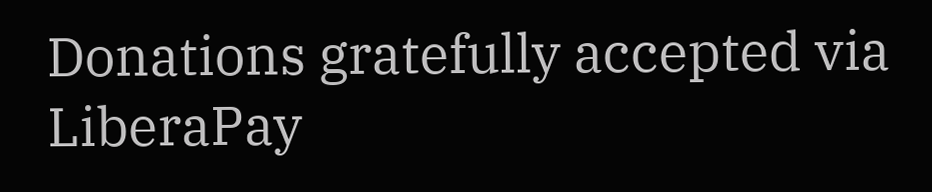Donations gratefully accepted via LiberaPay